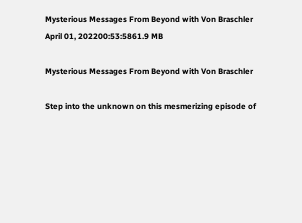Mysterious Messages From Beyond with Von Braschler
April 01, 202200:53:5861.9 MB

Mysterious Messages From Beyond with Von Braschler

Step into the unknown on this mesmerizing episode of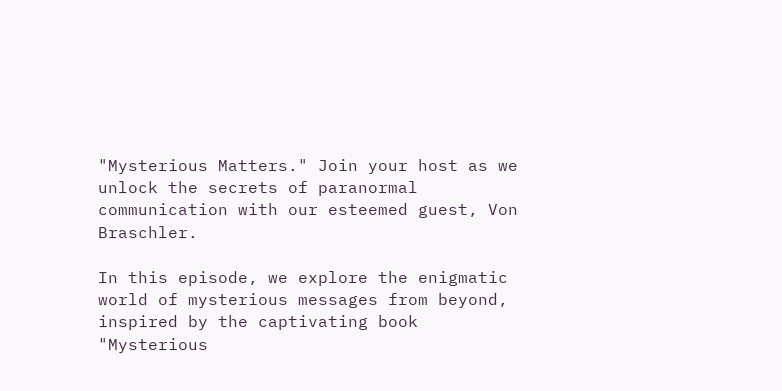"Mysterious Matters." Join your host as we unlock the secrets of paranormal communication with our esteemed guest, Von Braschler.

In this episode, we explore the enigmatic world of mysterious messages from beyond, inspired by the captivating book "Mysterious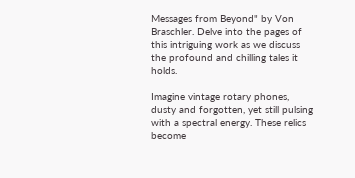Messages from Beyond" by Von Braschler. Delve into the pages of this intriguing work as we discuss the profound and chilling tales it holds.

Imagine vintage rotary phones, dusty and forgotten, yet still pulsing with a spectral energy. These relics become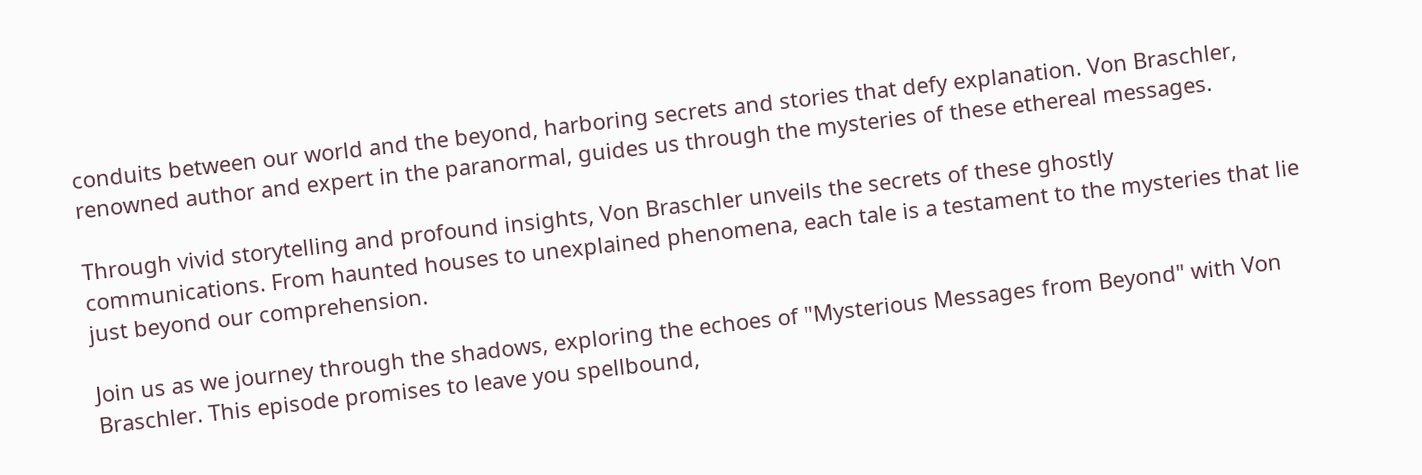conduits between our world and the beyond, harboring secrets and stories that defy explanation. Von Braschler, renowned author and expert in the paranormal, guides us through the mysteries of these ethereal messages.

Through vivid storytelling and profound insights, Von Braschler unveils the secrets of these ghostly communications. From haunted houses to unexplained phenomena, each tale is a testament to the mysteries that lie just beyond our comprehension.

Join us as we journey through the shadows, exploring the echoes of "Mysterious Messages from Beyond" with Von Braschler. This episode promises to leave you spellbound,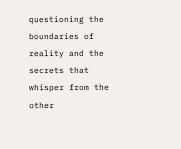questioning the boundaries of reality and the secrets that whisper from the other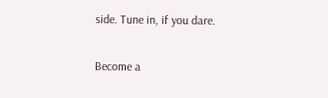side. Tune in, if you dare.

Become a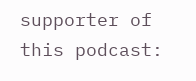supporter of this podcast: